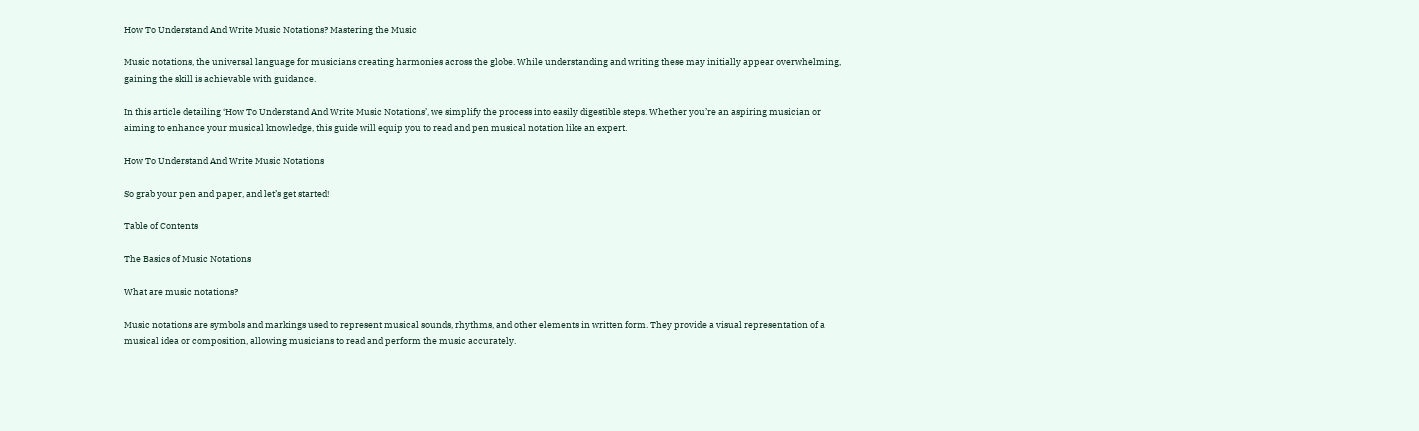How To Understand And Write Music Notations? Mastering the Music

Music notations, the universal language for musicians creating harmonies across the globe. While understanding and writing these may initially appear overwhelming, gaining the skill is achievable with guidance.

In this article detailing ‘How To Understand And Write Music Notations’, we simplify the process into easily digestible steps. Whether you’re an aspiring musician or aiming to enhance your musical knowledge, this guide will equip you to read and pen musical notation like an expert.

How To Understand And Write Music Notations

So grab your pen and paper, and let’s get started!

Table of Contents

The Basics of Music Notations

What are music notations?

Music notations are symbols and markings used to represent musical sounds, rhythms, and other elements in written form. They provide a visual representation of a musical idea or composition, allowing musicians to read and perform the music accurately.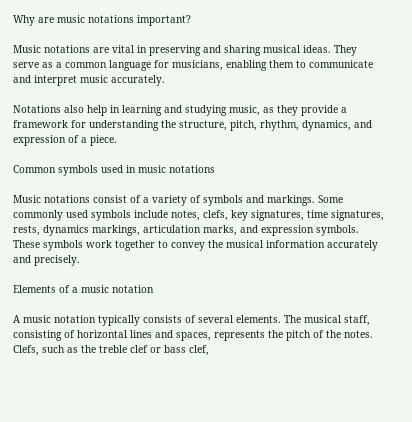Why are music notations important?

Music notations are vital in preserving and sharing musical ideas. They serve as a common language for musicians, enabling them to communicate and interpret music accurately.

Notations also help in learning and studying music, as they provide a framework for understanding the structure, pitch, rhythm, dynamics, and expression of a piece.

Common symbols used in music notations

Music notations consist of a variety of symbols and markings. Some commonly used symbols include notes, clefs, key signatures, time signatures, rests, dynamics markings, articulation marks, and expression symbols. These symbols work together to convey the musical information accurately and precisely.

Elements of a music notation

A music notation typically consists of several elements. The musical staff, consisting of horizontal lines and spaces, represents the pitch of the notes. Clefs, such as the treble clef or bass clef,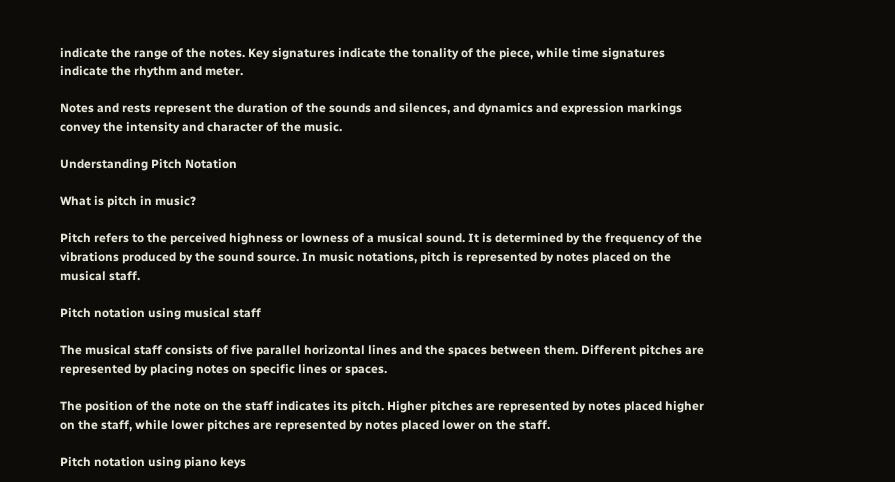indicate the range of the notes. Key signatures indicate the tonality of the piece, while time signatures indicate the rhythm and meter.

Notes and rests represent the duration of the sounds and silences, and dynamics and expression markings convey the intensity and character of the music.

Understanding Pitch Notation

What is pitch in music?

Pitch refers to the perceived highness or lowness of a musical sound. It is determined by the frequency of the vibrations produced by the sound source. In music notations, pitch is represented by notes placed on the musical staff.

Pitch notation using musical staff

The musical staff consists of five parallel horizontal lines and the spaces between them. Different pitches are represented by placing notes on specific lines or spaces.

The position of the note on the staff indicates its pitch. Higher pitches are represented by notes placed higher on the staff, while lower pitches are represented by notes placed lower on the staff.

Pitch notation using piano keys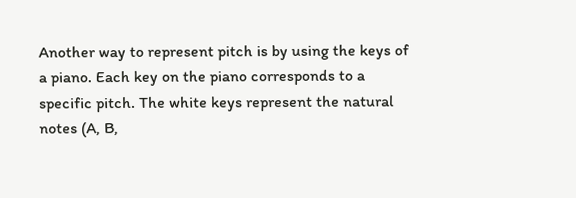Another way to represent pitch is by using the keys of a piano. Each key on the piano corresponds to a specific pitch. The white keys represent the natural notes (A, B,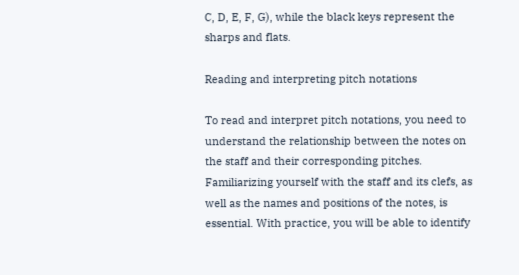C, D, E, F, G), while the black keys represent the sharps and flats.

Reading and interpreting pitch notations

To read and interpret pitch notations, you need to understand the relationship between the notes on the staff and their corresponding pitches. Familiarizing yourself with the staff and its clefs, as well as the names and positions of the notes, is essential. With practice, you will be able to identify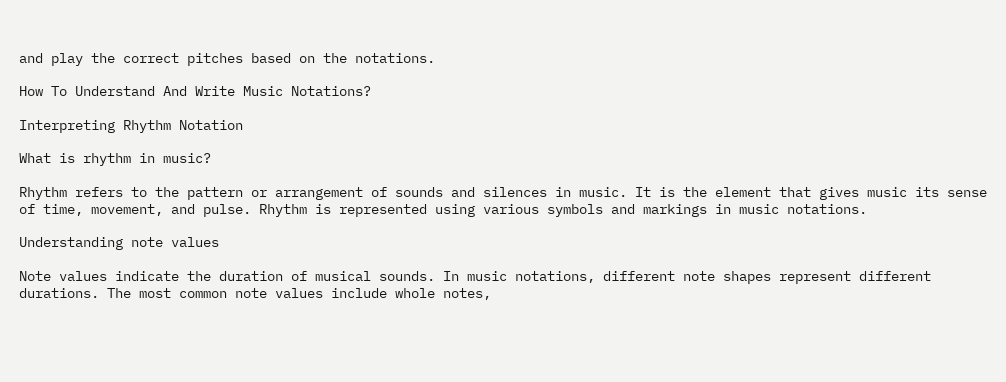and play the correct pitches based on the notations.

How To Understand And Write Music Notations?

Interpreting Rhythm Notation

What is rhythm in music?

Rhythm refers to the pattern or arrangement of sounds and silences in music. It is the element that gives music its sense of time, movement, and pulse. Rhythm is represented using various symbols and markings in music notations.

Understanding note values

Note values indicate the duration of musical sounds. In music notations, different note shapes represent different durations. The most common note values include whole notes,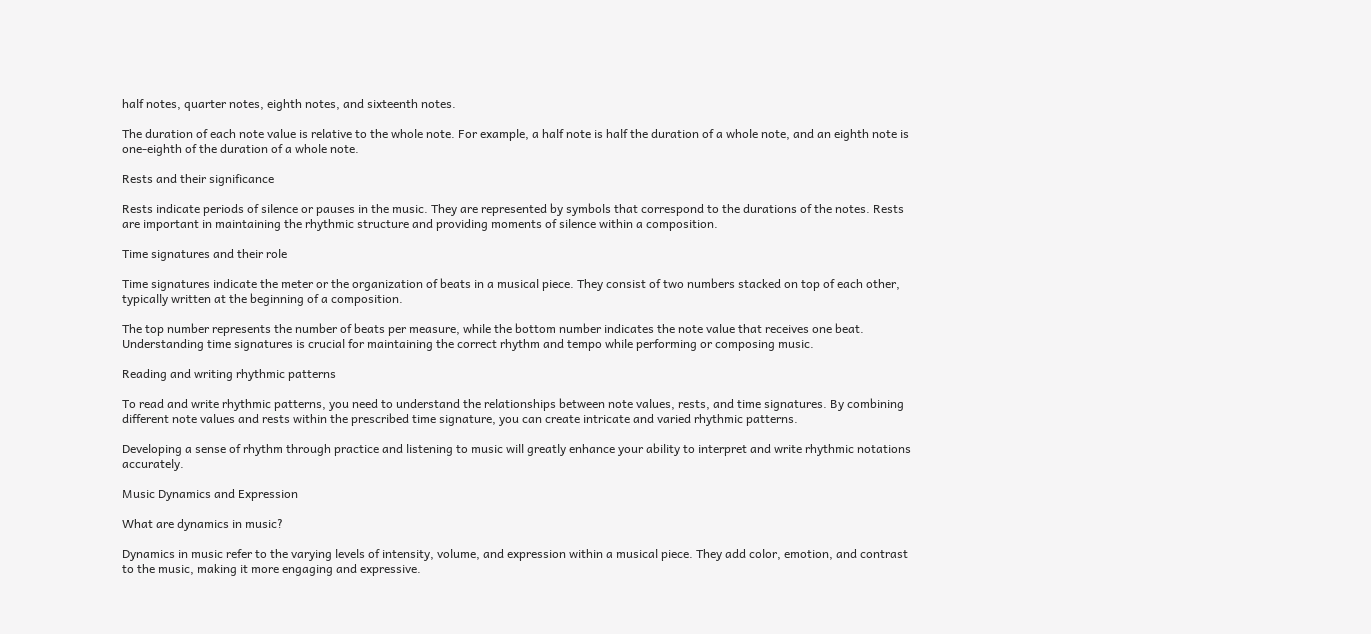half notes, quarter notes, eighth notes, and sixteenth notes.

The duration of each note value is relative to the whole note. For example, a half note is half the duration of a whole note, and an eighth note is one-eighth of the duration of a whole note.

Rests and their significance

Rests indicate periods of silence or pauses in the music. They are represented by symbols that correspond to the durations of the notes. Rests are important in maintaining the rhythmic structure and providing moments of silence within a composition.

Time signatures and their role

Time signatures indicate the meter or the organization of beats in a musical piece. They consist of two numbers stacked on top of each other, typically written at the beginning of a composition.

The top number represents the number of beats per measure, while the bottom number indicates the note value that receives one beat. Understanding time signatures is crucial for maintaining the correct rhythm and tempo while performing or composing music.

Reading and writing rhythmic patterns

To read and write rhythmic patterns, you need to understand the relationships between note values, rests, and time signatures. By combining different note values and rests within the prescribed time signature, you can create intricate and varied rhythmic patterns.

Developing a sense of rhythm through practice and listening to music will greatly enhance your ability to interpret and write rhythmic notations accurately.

Music Dynamics and Expression

What are dynamics in music?

Dynamics in music refer to the varying levels of intensity, volume, and expression within a musical piece. They add color, emotion, and contrast to the music, making it more engaging and expressive.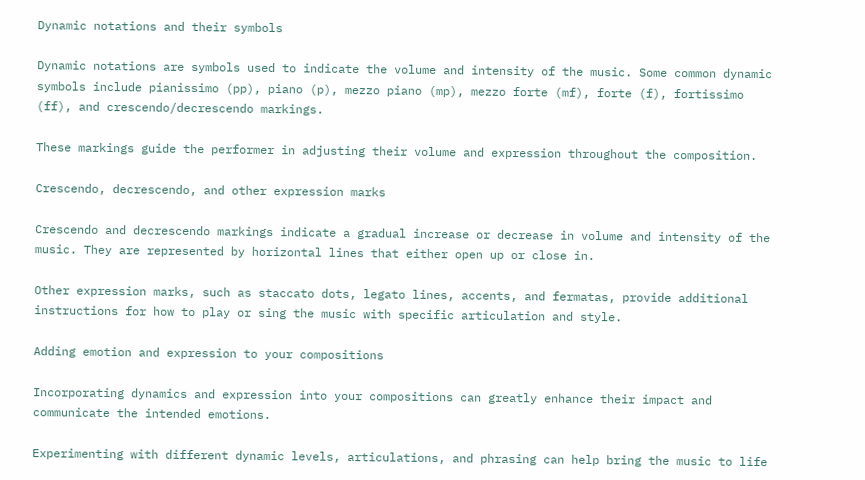Dynamic notations and their symbols

Dynamic notations are symbols used to indicate the volume and intensity of the music. Some common dynamic symbols include pianissimo (pp), piano (p), mezzo piano (mp), mezzo forte (mf), forte (f), fortissimo (ff), and crescendo/decrescendo markings.

These markings guide the performer in adjusting their volume and expression throughout the composition.

Crescendo, decrescendo, and other expression marks

Crescendo and decrescendo markings indicate a gradual increase or decrease in volume and intensity of the music. They are represented by horizontal lines that either open up or close in.

Other expression marks, such as staccato dots, legato lines, accents, and fermatas, provide additional instructions for how to play or sing the music with specific articulation and style.

Adding emotion and expression to your compositions

Incorporating dynamics and expression into your compositions can greatly enhance their impact and communicate the intended emotions.

Experimenting with different dynamic levels, articulations, and phrasing can help bring the music to life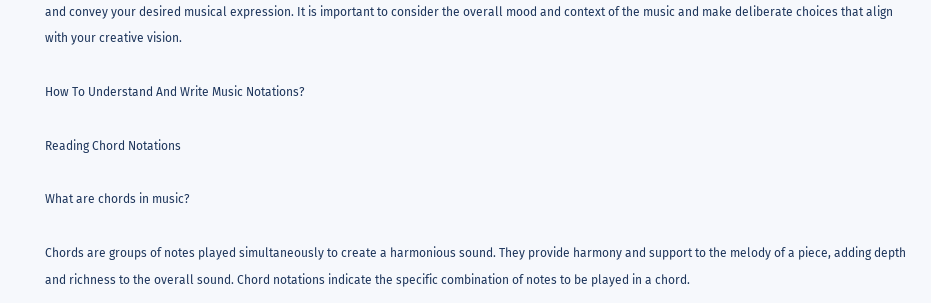and convey your desired musical expression. It is important to consider the overall mood and context of the music and make deliberate choices that align with your creative vision.

How To Understand And Write Music Notations?

Reading Chord Notations

What are chords in music?

Chords are groups of notes played simultaneously to create a harmonious sound. They provide harmony and support to the melody of a piece, adding depth and richness to the overall sound. Chord notations indicate the specific combination of notes to be played in a chord.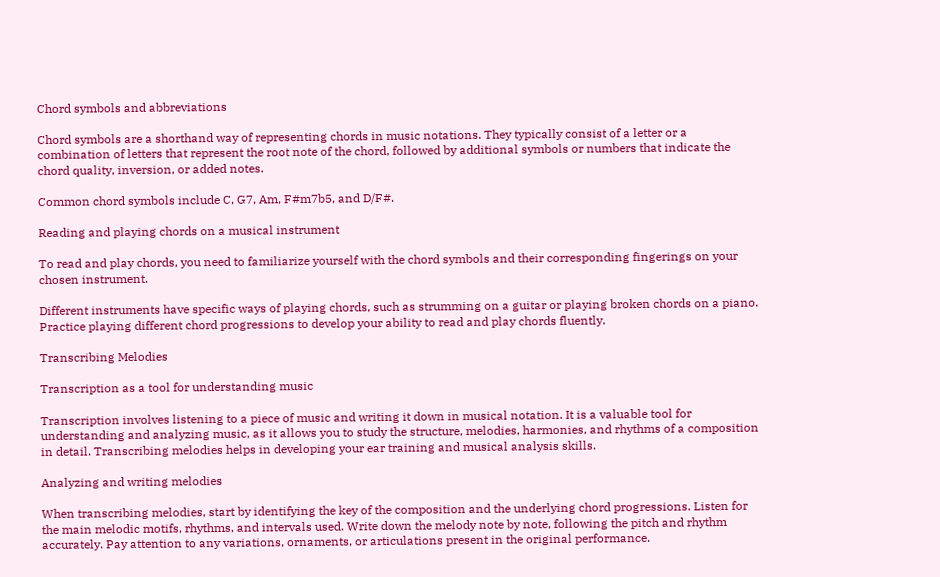Chord symbols and abbreviations

Chord symbols are a shorthand way of representing chords in music notations. They typically consist of a letter or a combination of letters that represent the root note of the chord, followed by additional symbols or numbers that indicate the chord quality, inversion, or added notes.

Common chord symbols include C, G7, Am, F#m7b5, and D/F#.

Reading and playing chords on a musical instrument

To read and play chords, you need to familiarize yourself with the chord symbols and their corresponding fingerings on your chosen instrument.

Different instruments have specific ways of playing chords, such as strumming on a guitar or playing broken chords on a piano. Practice playing different chord progressions to develop your ability to read and play chords fluently.

Transcribing Melodies

Transcription as a tool for understanding music

Transcription involves listening to a piece of music and writing it down in musical notation. It is a valuable tool for understanding and analyzing music, as it allows you to study the structure, melodies, harmonies, and rhythms of a composition in detail. Transcribing melodies helps in developing your ear training and musical analysis skills.

Analyzing and writing melodies

When transcribing melodies, start by identifying the key of the composition and the underlying chord progressions. Listen for the main melodic motifs, rhythms, and intervals used. Write down the melody note by note, following the pitch and rhythm accurately. Pay attention to any variations, ornaments, or articulations present in the original performance.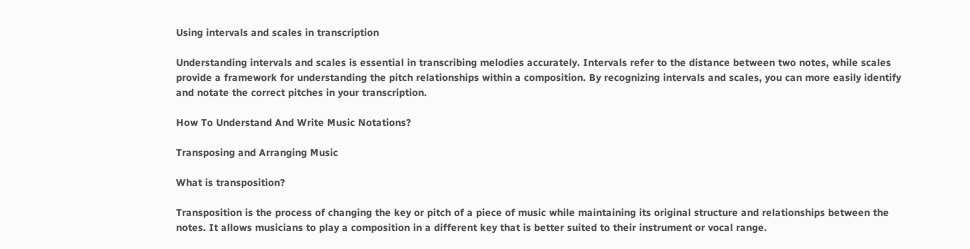Using intervals and scales in transcription

Understanding intervals and scales is essential in transcribing melodies accurately. Intervals refer to the distance between two notes, while scales provide a framework for understanding the pitch relationships within a composition. By recognizing intervals and scales, you can more easily identify and notate the correct pitches in your transcription.

How To Understand And Write Music Notations?

Transposing and Arranging Music

What is transposition?

Transposition is the process of changing the key or pitch of a piece of music while maintaining its original structure and relationships between the notes. It allows musicians to play a composition in a different key that is better suited to their instrument or vocal range.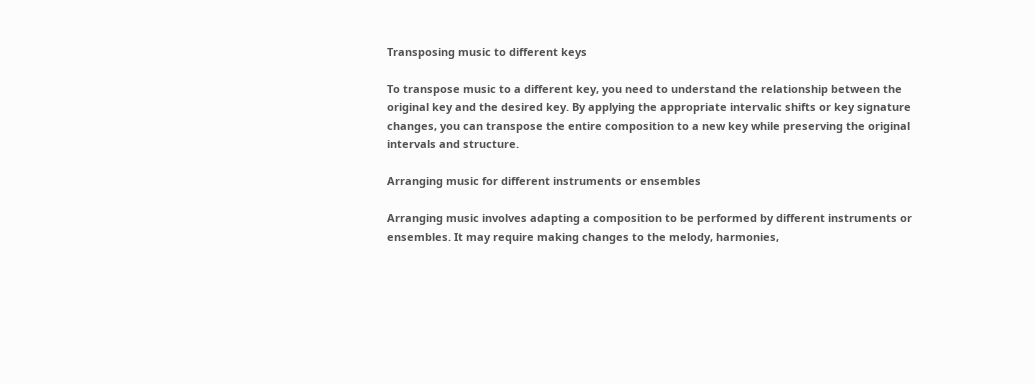Transposing music to different keys

To transpose music to a different key, you need to understand the relationship between the original key and the desired key. By applying the appropriate intervalic shifts or key signature changes, you can transpose the entire composition to a new key while preserving the original intervals and structure.

Arranging music for different instruments or ensembles

Arranging music involves adapting a composition to be performed by different instruments or ensembles. It may require making changes to the melody, harmonies,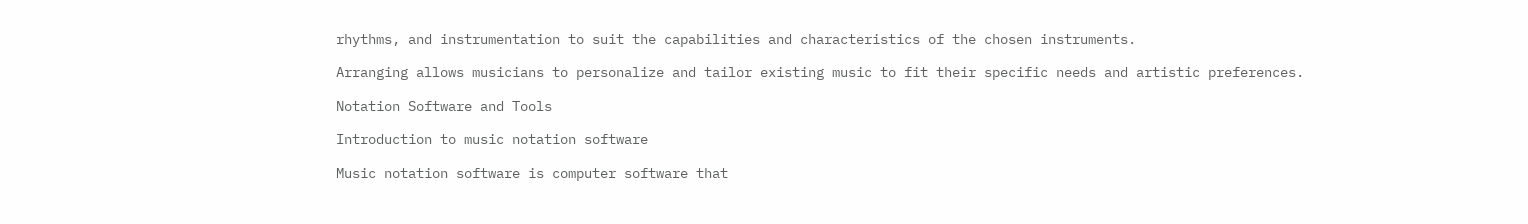rhythms, and instrumentation to suit the capabilities and characteristics of the chosen instruments.

Arranging allows musicians to personalize and tailor existing music to fit their specific needs and artistic preferences.

Notation Software and Tools

Introduction to music notation software

Music notation software is computer software that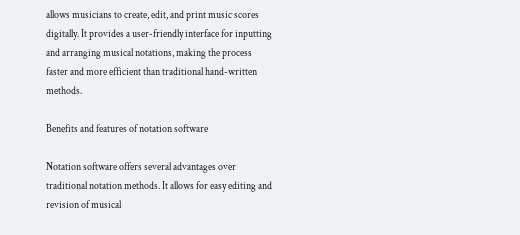allows musicians to create, edit, and print music scores digitally. It provides a user-friendly interface for inputting and arranging musical notations, making the process faster and more efficient than traditional hand-written methods.

Benefits and features of notation software

Notation software offers several advantages over traditional notation methods. It allows for easy editing and revision of musical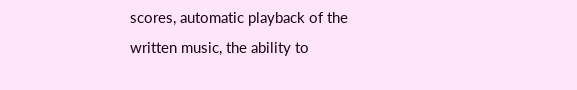scores, automatic playback of the written music, the ability to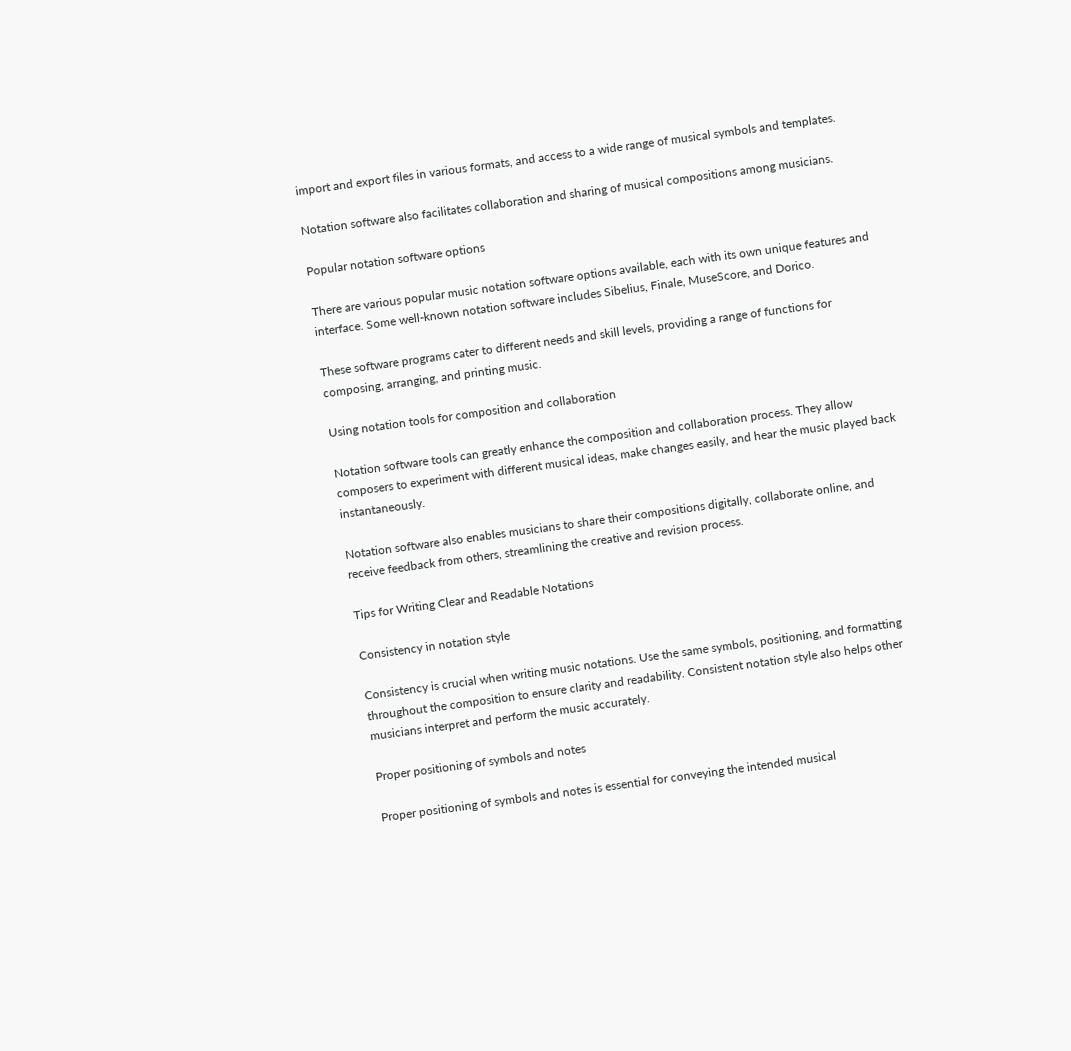import and export files in various formats, and access to a wide range of musical symbols and templates.

Notation software also facilitates collaboration and sharing of musical compositions among musicians.

Popular notation software options

There are various popular music notation software options available, each with its own unique features and interface. Some well-known notation software includes Sibelius, Finale, MuseScore, and Dorico.

These software programs cater to different needs and skill levels, providing a range of functions for composing, arranging, and printing music.

Using notation tools for composition and collaboration

Notation software tools can greatly enhance the composition and collaboration process. They allow composers to experiment with different musical ideas, make changes easily, and hear the music played back instantaneously.

Notation software also enables musicians to share their compositions digitally, collaborate online, and receive feedback from others, streamlining the creative and revision process.

Tips for Writing Clear and Readable Notations

Consistency in notation style

Consistency is crucial when writing music notations. Use the same symbols, positioning, and formatting throughout the composition to ensure clarity and readability. Consistent notation style also helps other musicians interpret and perform the music accurately.

Proper positioning of symbols and notes

Proper positioning of symbols and notes is essential for conveying the intended musical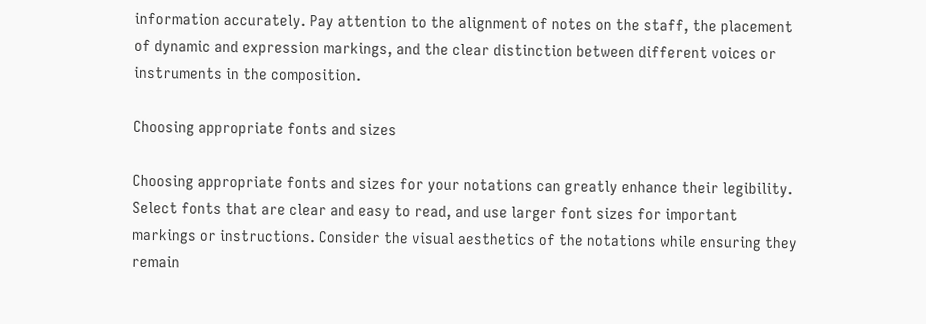information accurately. Pay attention to the alignment of notes on the staff, the placement of dynamic and expression markings, and the clear distinction between different voices or instruments in the composition.

Choosing appropriate fonts and sizes

Choosing appropriate fonts and sizes for your notations can greatly enhance their legibility. Select fonts that are clear and easy to read, and use larger font sizes for important markings or instructions. Consider the visual aesthetics of the notations while ensuring they remain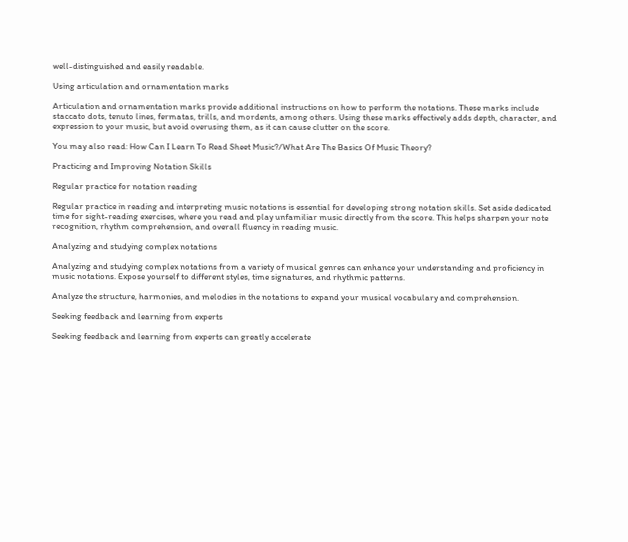well-distinguished and easily readable.

Using articulation and ornamentation marks

Articulation and ornamentation marks provide additional instructions on how to perform the notations. These marks include staccato dots, tenuto lines, fermatas, trills, and mordents, among others. Using these marks effectively adds depth, character, and expression to your music, but avoid overusing them, as it can cause clutter on the score.

You may also read: How Can I Learn To Read Sheet Music?/What Are The Basics Of Music Theory?

Practicing and Improving Notation Skills

Regular practice for notation reading

Regular practice in reading and interpreting music notations is essential for developing strong notation skills. Set aside dedicated time for sight-reading exercises, where you read and play unfamiliar music directly from the score. This helps sharpen your note recognition, rhythm comprehension, and overall fluency in reading music.

Analyzing and studying complex notations

Analyzing and studying complex notations from a variety of musical genres can enhance your understanding and proficiency in music notations. Expose yourself to different styles, time signatures, and rhythmic patterns.

Analyze the structure, harmonies, and melodies in the notations to expand your musical vocabulary and comprehension.

Seeking feedback and learning from experts

Seeking feedback and learning from experts can greatly accelerate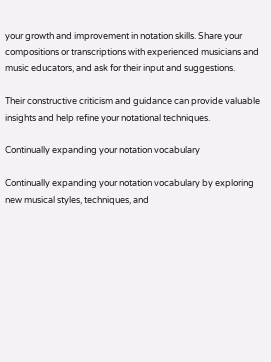your growth and improvement in notation skills. Share your compositions or transcriptions with experienced musicians and music educators, and ask for their input and suggestions.

Their constructive criticism and guidance can provide valuable insights and help refine your notational techniques.

Continually expanding your notation vocabulary

Continually expanding your notation vocabulary by exploring new musical styles, techniques, and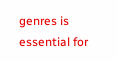genres is essential for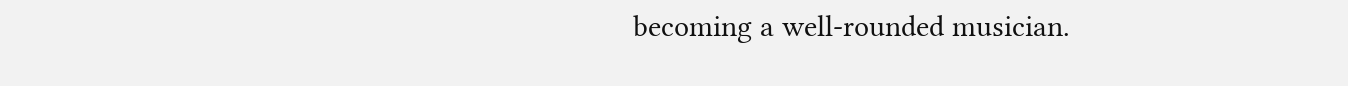becoming a well-rounded musician.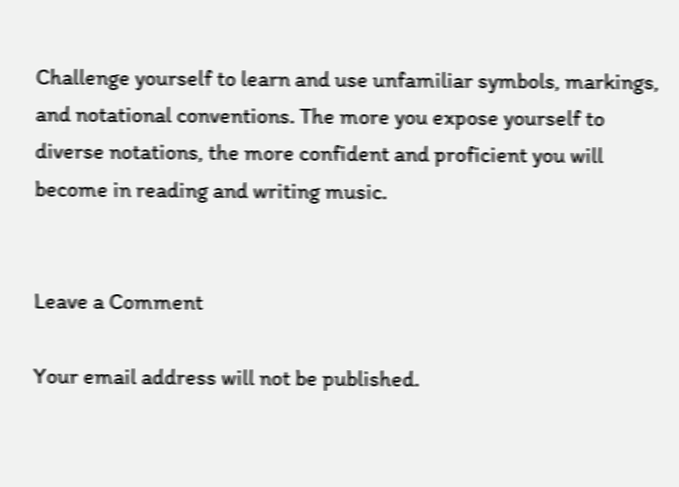Challenge yourself to learn and use unfamiliar symbols, markings, and notational conventions. The more you expose yourself to diverse notations, the more confident and proficient you will become in reading and writing music.


Leave a Comment

Your email address will not be published.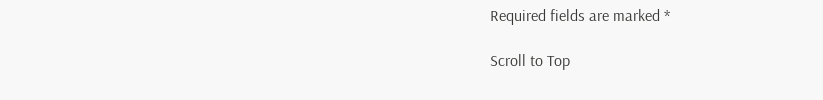Required fields are marked *

Scroll to Top